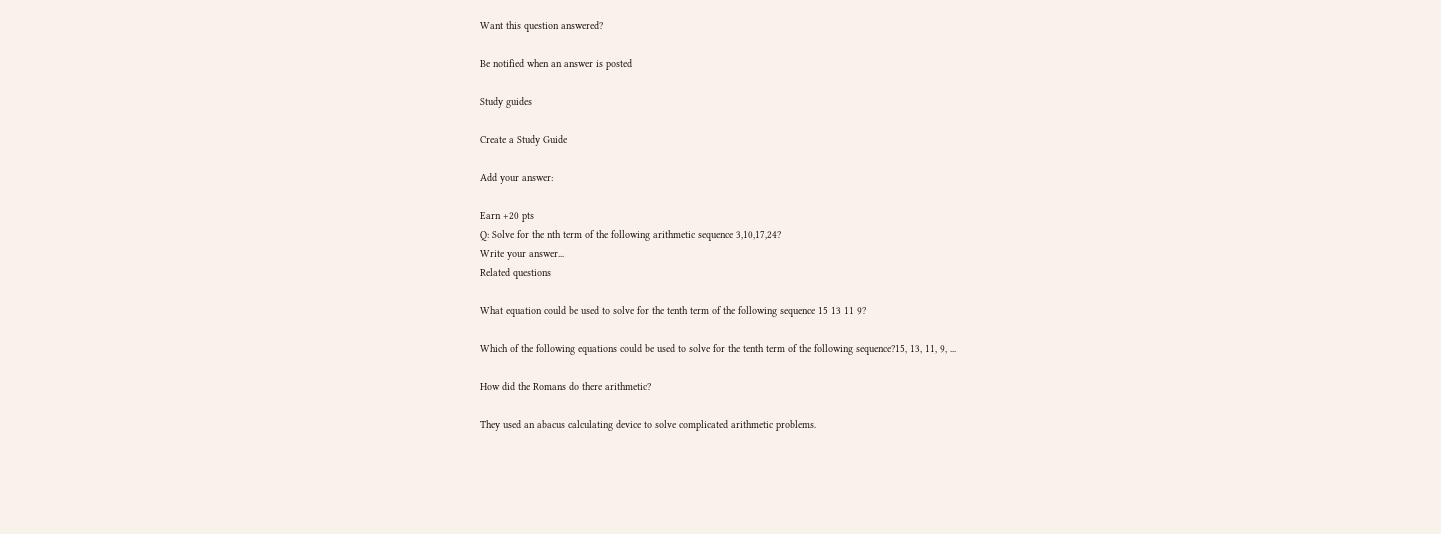Want this question answered?

Be notified when an answer is posted

Study guides

Create a Study Guide

Add your answer:

Earn +20 pts
Q: Solve for the nth term of the following arithmetic sequence 3,10,17,24?
Write your answer...
Related questions

What equation could be used to solve for the tenth term of the following sequence 15 13 11 9?

Which of the following equations could be used to solve for the tenth term of the following sequence?15, 13, 11, 9, ...

How did the Romans do there arithmetic?

They used an abacus calculating device to solve complicated arithmetic problems.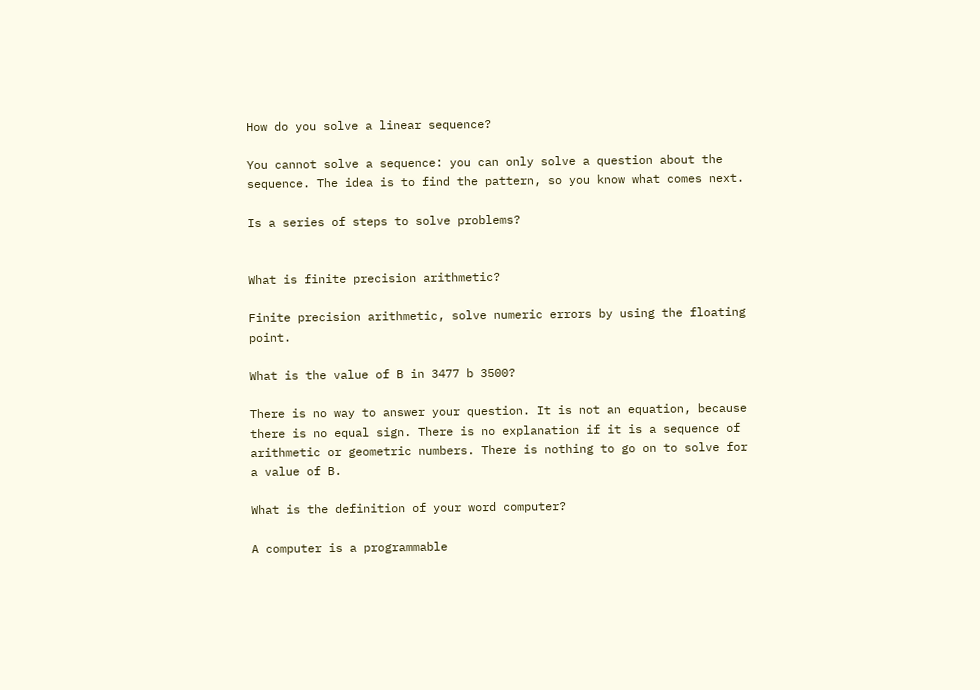How do you solve a linear sequence?

You cannot solve a sequence: you can only solve a question about the sequence. The idea is to find the pattern, so you know what comes next.

Is a series of steps to solve problems?


What is finite precision arithmetic?

Finite precision arithmetic, solve numeric errors by using the floating point.

What is the value of B in 3477 b 3500?

There is no way to answer your question. It is not an equation, because there is no equal sign. There is no explanation if it is a sequence of arithmetic or geometric numbers. There is nothing to go on to solve for a value of B.

What is the definition of your word computer?

A computer is a programmable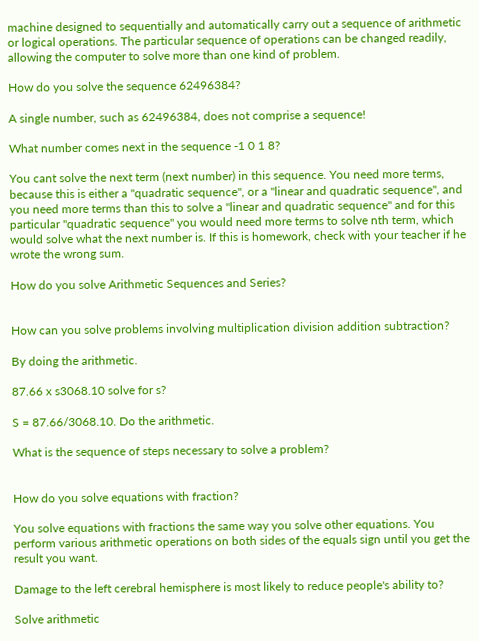machine designed to sequentially and automatically carry out a sequence of arithmetic or logical operations. The particular sequence of operations can be changed readily, allowing the computer to solve more than one kind of problem.

How do you solve the sequence 62496384?

A single number, such as 62496384, does not comprise a sequence!

What number comes next in the sequence -1 0 1 8?

You cant solve the next term (next number) in this sequence. You need more terms, because this is either a "quadratic sequence", or a "linear and quadratic sequence", and you need more terms than this to solve a "linear and quadratic sequence" and for this particular "quadratic sequence" you would need more terms to solve nth term, which would solve what the next number is. If this is homework, check with your teacher if he wrote the wrong sum.

How do you solve Arithmetic Sequences and Series?


How can you solve problems involving multiplication division addition subtraction?

By doing the arithmetic.

87.66 x s3068.10 solve for s?

S = 87.66/3068.10. Do the arithmetic.

What is the sequence of steps necessary to solve a problem?


How do you solve equations with fraction?

You solve equations with fractions the same way you solve other equations. You perform various arithmetic operations on both sides of the equals sign until you get the result you want.

Damage to the left cerebral hemisphere is most likely to reduce people's ability to?

Solve arithmetic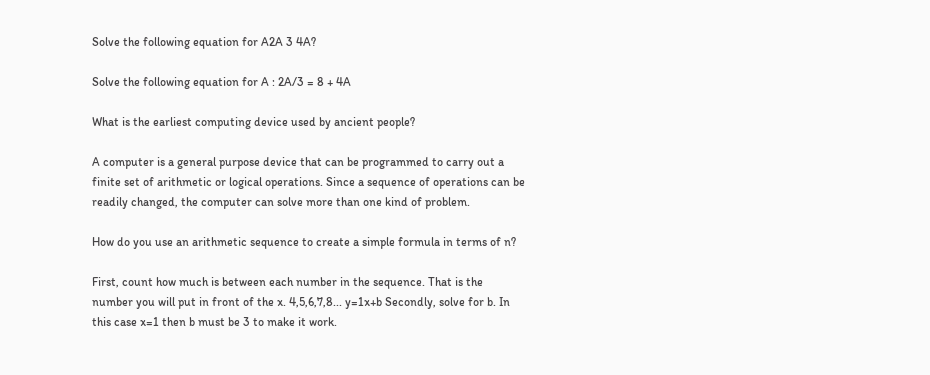Solve the following equation for A2A 3 4A?

Solve the following equation for A : 2A/3 = 8 + 4A

What is the earliest computing device used by ancient people?

A computer is a general purpose device that can be programmed to carry out a finite set of arithmetic or logical operations. Since a sequence of operations can be readily changed, the computer can solve more than one kind of problem.

How do you use an arithmetic sequence to create a simple formula in terms of n?

First, count how much is between each number in the sequence. That is the number you will put in front of the x. 4,5,6,7,8... y=1x+b Secondly, solve for b. In this case x=1 then b must be 3 to make it work.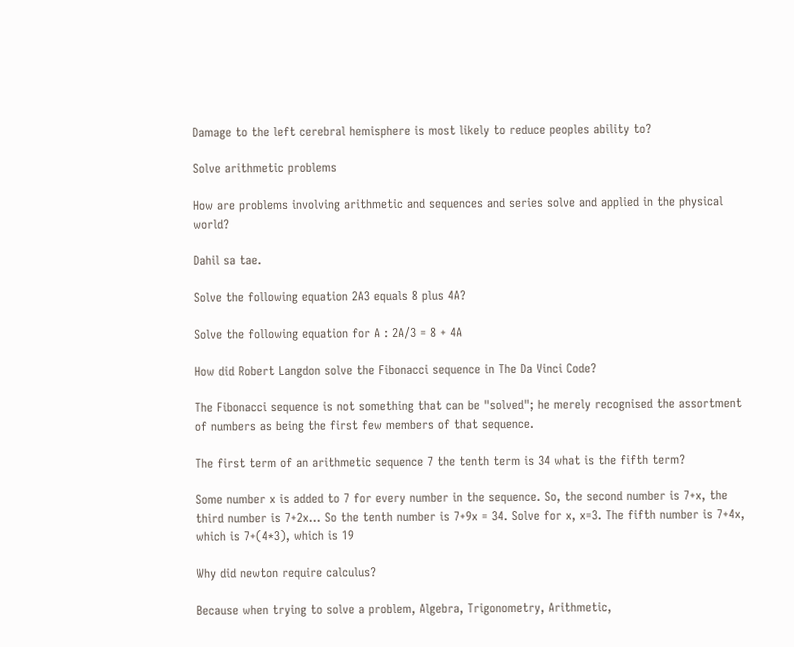Damage to the left cerebral hemisphere is most likely to reduce peoples ability to?

Solve arithmetic problems

How are problems involving arithmetic and sequences and series solve and applied in the physical world?

Dahil sa tae.

Solve the following equation 2A3 equals 8 plus 4A?

Solve the following equation for A : 2A/3 = 8 + 4A

How did Robert Langdon solve the Fibonacci sequence in The Da Vinci Code?

The Fibonacci sequence is not something that can be "solved"; he merely recognised the assortment of numbers as being the first few members of that sequence.

The first term of an arithmetic sequence 7 the tenth term is 34 what is the fifth term?

Some number x is added to 7 for every number in the sequence. So, the second number is 7+x, the third number is 7+2x... So the tenth number is 7+9x = 34. Solve for x, x=3. The fifth number is 7+4x, which is 7+(4*3), which is 19

Why did newton require calculus?

Because when trying to solve a problem, Algebra, Trigonometry, Arithmetic,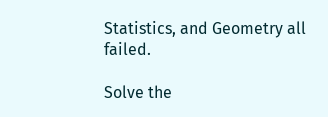Statistics, and Geometry all failed.

Solve the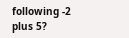following -2 plus 5?